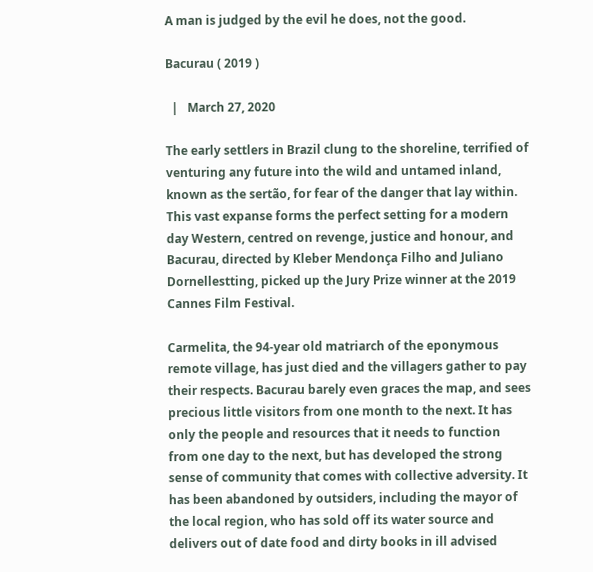A man is judged by the evil he does, not the good.

Bacurau ( 2019 )

  |   March 27, 2020

The early settlers in Brazil clung to the shoreline, terrified of venturing any future into the wild and untamed inland, known as the sertão, for fear of the danger that lay within. This vast expanse forms the perfect setting for a modern day Western, centred on revenge, justice and honour, and Bacurau, directed by Kleber Mendonça Filho and Juliano Dornellestting, picked up the Jury Prize winner at the 2019 Cannes Film Festival.

Carmelita, the 94-year old matriarch of the eponymous remote village, has just died and the villagers gather to pay their respects. Bacurau barely even graces the map, and sees precious little visitors from one month to the next. It has only the people and resources that it needs to function from one day to the next, but has developed the strong sense of community that comes with collective adversity. It has been abandoned by outsiders, including the mayor of the local region, who has sold off its water source and delivers out of date food and dirty books in ill advised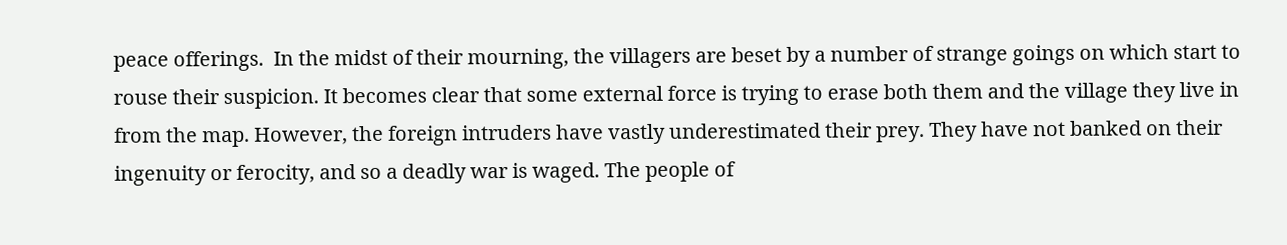peace offerings.  In the midst of their mourning, the villagers are beset by a number of strange goings on which start to rouse their suspicion. It becomes clear that some external force is trying to erase both them and the village they live in from the map. However, the foreign intruders have vastly underestimated their prey. They have not banked on their ingenuity or ferocity, and so a deadly war is waged. The people of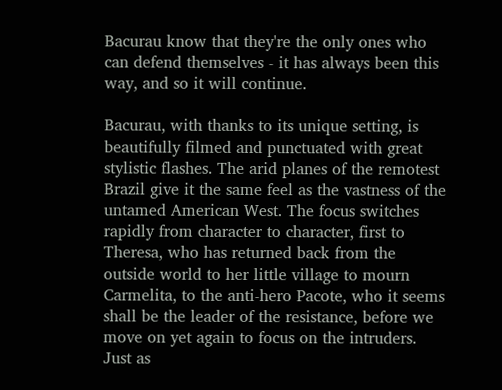Bacurau know that they're the only ones who can defend themselves - it has always been this way, and so it will continue.

Bacurau, with thanks to its unique setting, is beautifully filmed and punctuated with great stylistic flashes. The arid planes of the remotest Brazil give it the same feel as the vastness of the untamed American West. The focus switches rapidly from character to character, first to Theresa, who has returned back from the outside world to her little village to mourn Carmelita, to the anti-hero Pacote, who it seems shall be the leader of the resistance, before we move on yet again to focus on the intruders. Just as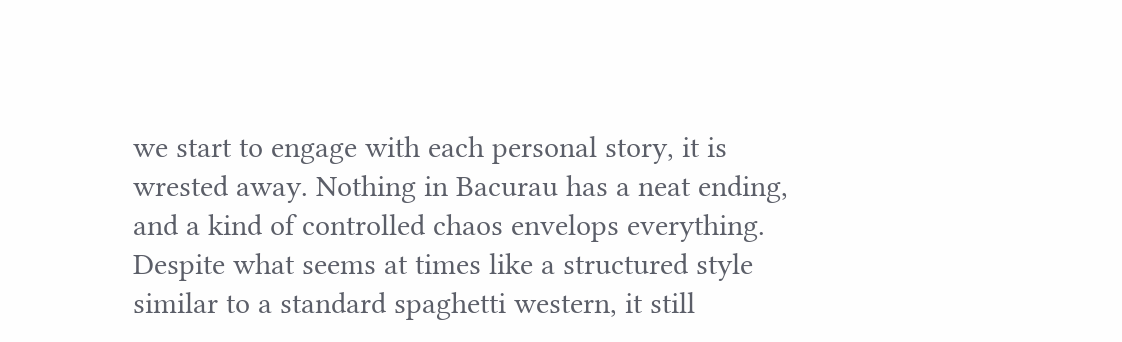we start to engage with each personal story, it is wrested away. Nothing in Bacurau has a neat ending, and a kind of controlled chaos envelops everything. Despite what seems at times like a structured style similar to a standard spaghetti western, it still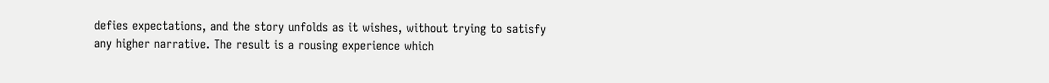defies expectations, and the story unfolds as it wishes, without trying to satisfy any higher narrative. The result is a rousing experience which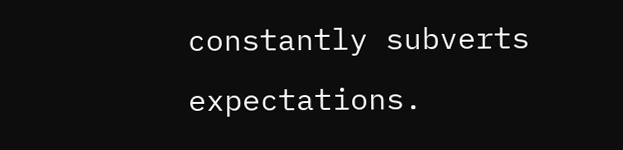constantly subverts expectations.